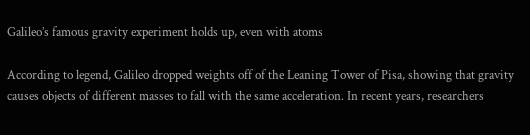Galileo’s famous gravity experiment holds up, even with atoms

According to legend, Galileo dropped weights off of the Leaning Tower of Pisa, showing that gravity causes objects of different masses to fall with the same acceleration. In recent years, researchers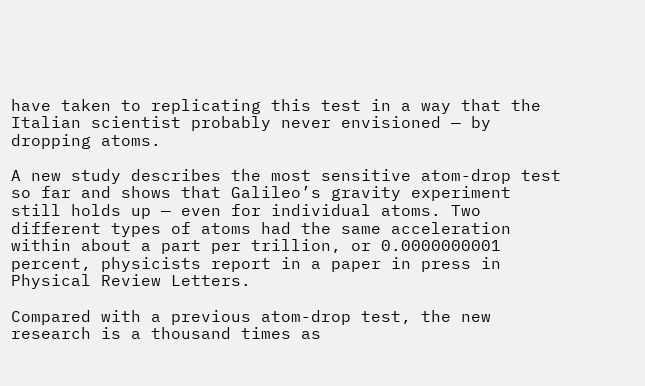have taken to replicating this test in a way that the Italian scientist probably never envisioned — by dropping atoms.

A new study describes the most sensitive atom-drop test so far and shows that Galileo’s gravity experiment still holds up — even for individual atoms. Two different types of atoms had the same acceleration within about a part per trillion, or 0.0000000001 percent, physicists report in a paper in press in Physical Review Letters.

Compared with a previous atom-drop test, the new research is a thousand times as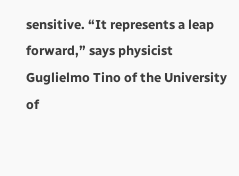sensitive. “It represents a leap forward,” says physicist Guglielmo Tino of the University of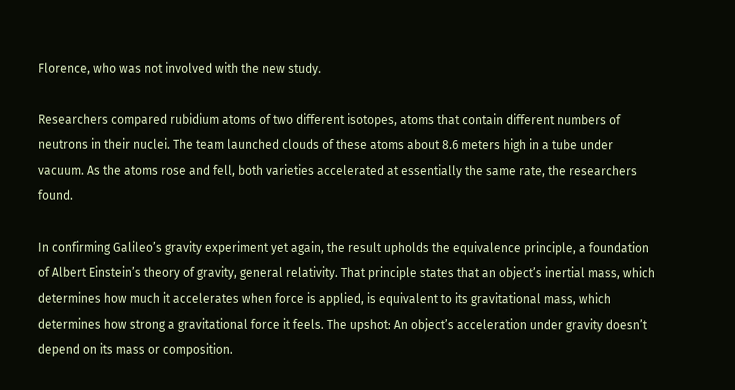Florence, who was not involved with the new study.

Researchers compared rubidium atoms of two different isotopes, atoms that contain different numbers of neutrons in their nuclei. The team launched clouds of these atoms about 8.6 meters high in a tube under vacuum. As the atoms rose and fell, both varieties accelerated at essentially the same rate, the researchers found.

In confirming Galileo’s gravity experiment yet again, the result upholds the equivalence principle, a foundation of Albert Einstein’s theory of gravity, general relativity. That principle states that an object’s inertial mass, which determines how much it accelerates when force is applied, is equivalent to its gravitational mass, which determines how strong a gravitational force it feels. The upshot: An object’s acceleration under gravity doesn’t depend on its mass or composition.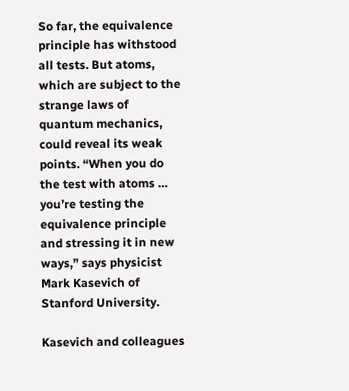So far, the equivalence principle has withstood all tests. But atoms, which are subject to the strange laws of quantum mechanics, could reveal its weak points. “When you do the test with atoms … you’re testing the equivalence principle and stressing it in new ways,” says physicist Mark Kasevich of Stanford University.

Kasevich and colleagues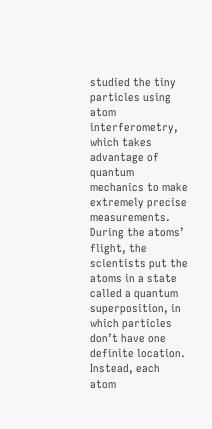studied the tiny particles using atom interferometry, which takes advantage of quantum mechanics to make extremely precise measurements. During the atoms’ flight, the scientists put the atoms in a state called a quantum superposition, in which particles don’t have one definite location. Instead, each atom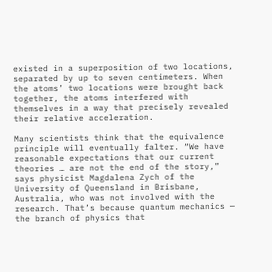existed in a superposition of two locations, separated by up to seven centimeters. When the atoms’ two locations were brought back together, the atoms interfered with themselves in a way that precisely revealed their relative acceleration.

Many scientists think that the equivalence principle will eventually falter. “We have reasonable expectations that our current theories … are not the end of the story,” says physicist Magdalena Zych of the University of Queensland in Brisbane, Australia, who was not involved with the research. That’s because quantum mechanics — the branch of physics that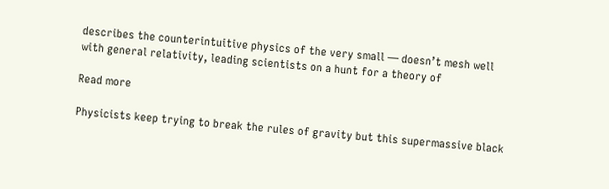describes the counterintuitive physics of the very small — doesn’t mesh well with general relativity, leading scientists on a hunt for a theory of

Read more

Physicists keep trying to break the rules of gravity but this supermassive black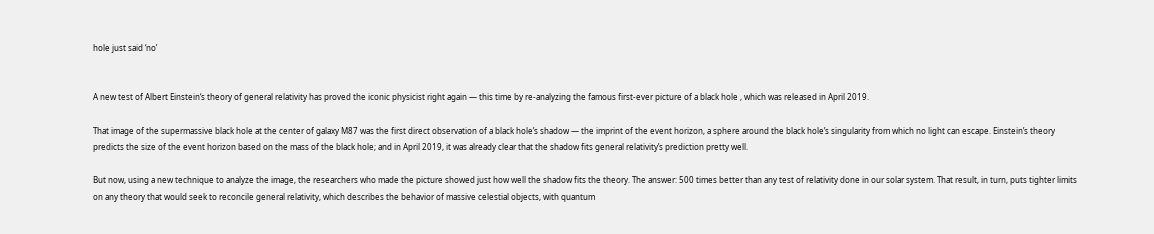hole just said ‘no’


A new test of Albert Einstein‘s theory of general relativity has proved the iconic physicist right again — this time by re-analyzing the famous first-ever picture of a black hole , which was released in April 2019.

That image of the supermassive black hole at the center of galaxy M87 was the first direct observation of a black hole’s shadow — the imprint of the event horizon, a sphere around the black hole’s singularity from which no light can escape. Einstein’s theory predicts the size of the event horizon based on the mass of the black hole; and in April 2019, it was already clear that the shadow fits general relativity’s prediction pretty well.

But now, using a new technique to analyze the image, the researchers who made the picture showed just how well the shadow fits the theory. The answer: 500 times better than any test of relativity done in our solar system. That result, in turn, puts tighter limits on any theory that would seek to reconcile general relativity, which describes the behavior of massive celestial objects, with quantum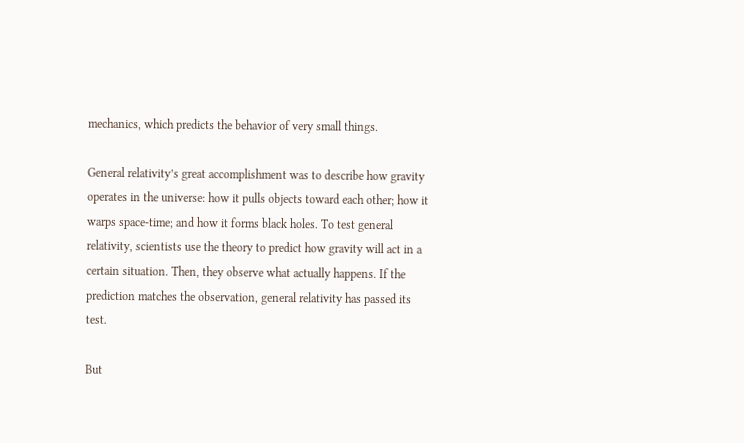mechanics, which predicts the behavior of very small things.

General relativity’s great accomplishment was to describe how gravity operates in the universe: how it pulls objects toward each other; how it warps space-time; and how it forms black holes. To test general relativity, scientists use the theory to predict how gravity will act in a certain situation. Then, they observe what actually happens. If the prediction matches the observation, general relativity has passed its test.

But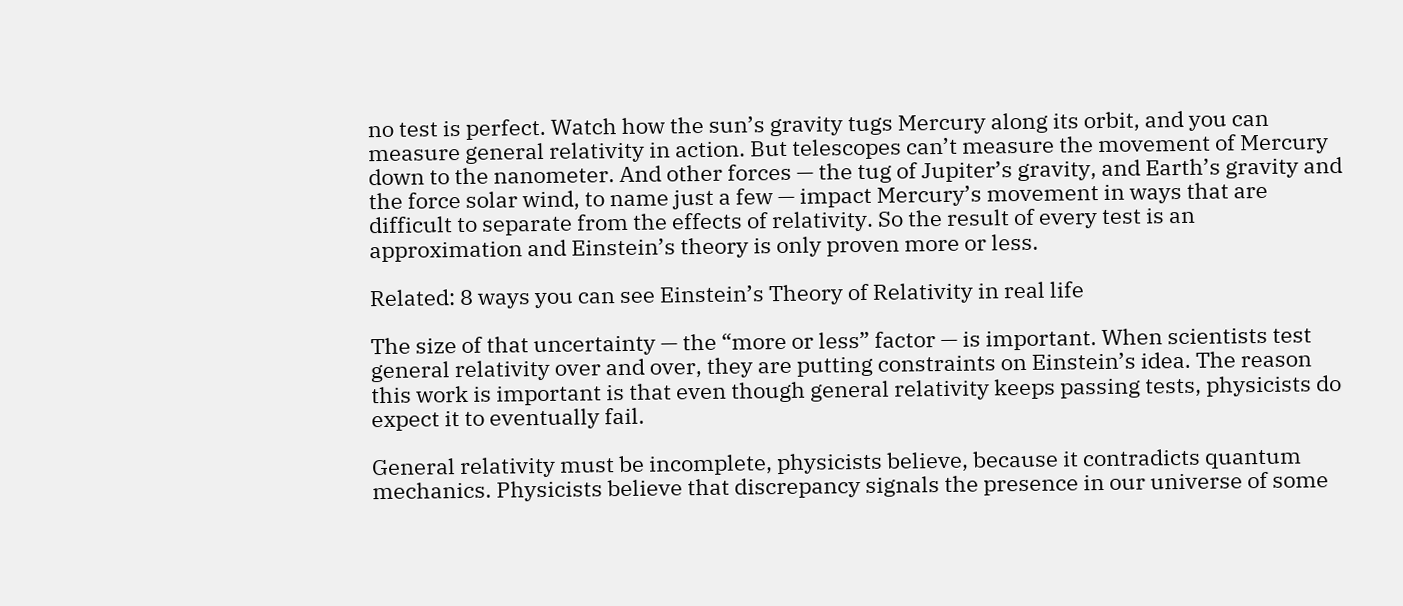no test is perfect. Watch how the sun’s gravity tugs Mercury along its orbit, and you can measure general relativity in action. But telescopes can’t measure the movement of Mercury down to the nanometer. And other forces — the tug of Jupiter’s gravity, and Earth’s gravity and the force solar wind, to name just a few — impact Mercury’s movement in ways that are difficult to separate from the effects of relativity. So the result of every test is an approximation and Einstein’s theory is only proven more or less.

Related: 8 ways you can see Einstein’s Theory of Relativity in real life

The size of that uncertainty — the “more or less” factor — is important. When scientists test general relativity over and over, they are putting constraints on Einstein’s idea. The reason this work is important is that even though general relativity keeps passing tests, physicists do expect it to eventually fail.

General relativity must be incomplete, physicists believe, because it contradicts quantum mechanics. Physicists believe that discrepancy signals the presence in our universe of some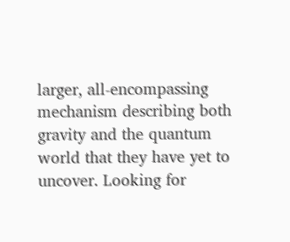larger, all-encompassing mechanism describing both gravity and the quantum world that they have yet to uncover. Looking for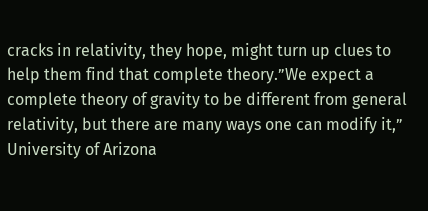cracks in relativity, they hope, might turn up clues to help them find that complete theory.”We expect a complete theory of gravity to be different from general relativity, but there are many ways one can modify it,” University of Arizona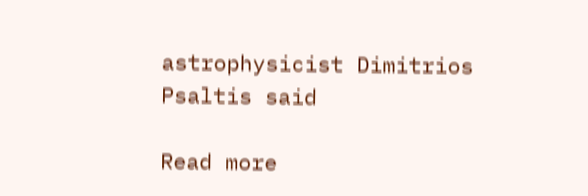astrophysicist Dimitrios Psaltis said

Read more